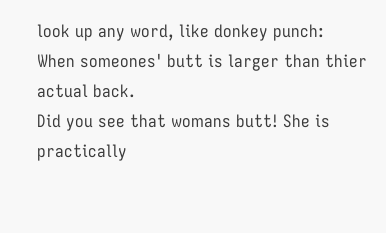look up any word, like donkey punch:
When someones' butt is larger than thier actual back.
Did you see that womans butt! She is practically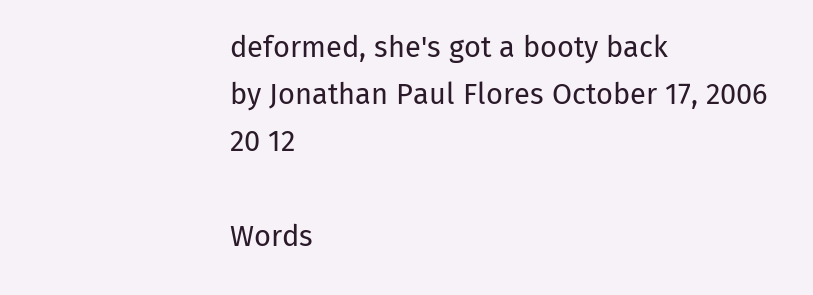deformed, she's got a booty back
by Jonathan Paul Flores October 17, 2006
20 12

Words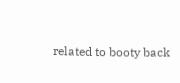related to booty back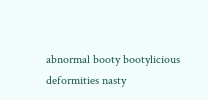abnormal booty bootylicious deformities nasty